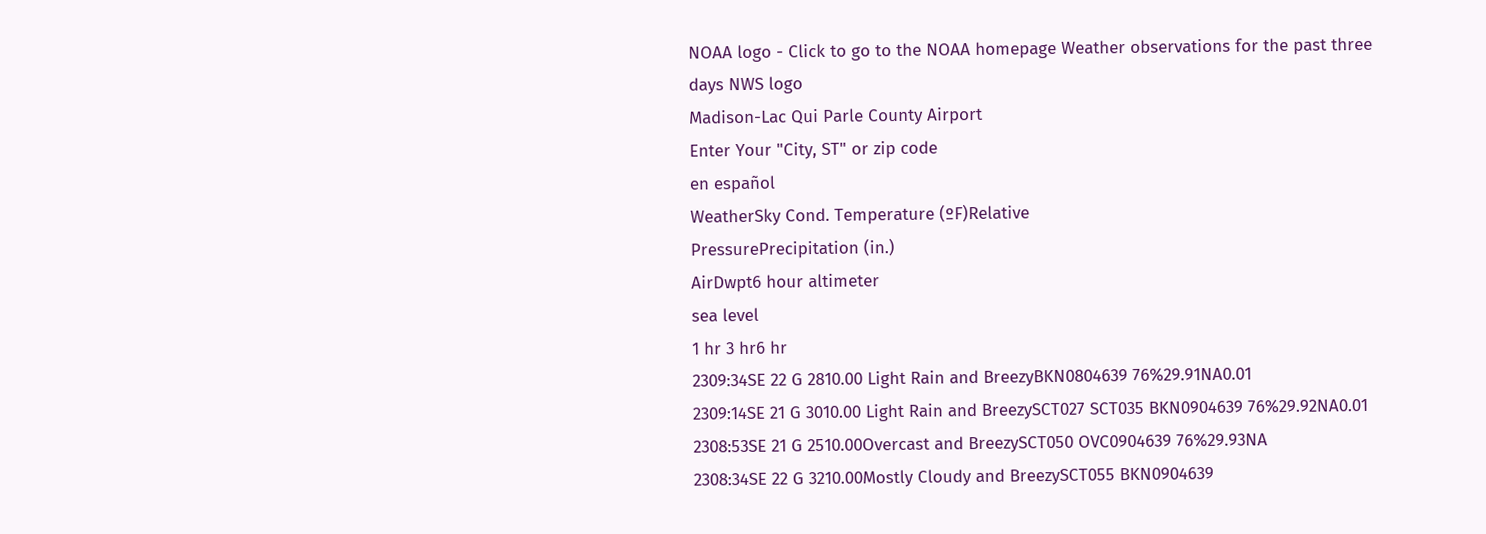NOAA logo - Click to go to the NOAA homepage Weather observations for the past three days NWS logo
Madison-Lac Qui Parle County Airport
Enter Your "City, ST" or zip code
en español
WeatherSky Cond. Temperature (ºF)Relative
PressurePrecipitation (in.)
AirDwpt6 hour altimeter
sea level
1 hr 3 hr6 hr
2309:34SE 22 G 2810.00 Light Rain and BreezyBKN0804639 76%29.91NA0.01
2309:14SE 21 G 3010.00 Light Rain and BreezySCT027 SCT035 BKN0904639 76%29.92NA0.01
2308:53SE 21 G 2510.00Overcast and BreezySCT050 OVC0904639 76%29.93NA
2308:34SE 22 G 3210.00Mostly Cloudy and BreezySCT055 BKN0904639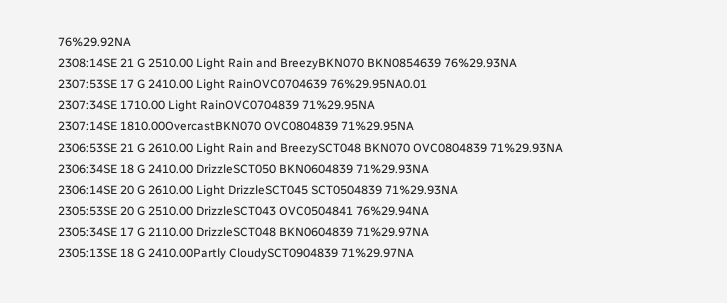76%29.92NA
2308:14SE 21 G 2510.00 Light Rain and BreezyBKN070 BKN0854639 76%29.93NA
2307:53SE 17 G 2410.00 Light RainOVC0704639 76%29.95NA0.01
2307:34SE 1710.00 Light RainOVC0704839 71%29.95NA
2307:14SE 1810.00OvercastBKN070 OVC0804839 71%29.95NA
2306:53SE 21 G 2610.00 Light Rain and BreezySCT048 BKN070 OVC0804839 71%29.93NA
2306:34SE 18 G 2410.00 DrizzleSCT050 BKN0604839 71%29.93NA
2306:14SE 20 G 2610.00 Light DrizzleSCT045 SCT0504839 71%29.93NA
2305:53SE 20 G 2510.00 DrizzleSCT043 OVC0504841 76%29.94NA
2305:34SE 17 G 2110.00 DrizzleSCT048 BKN0604839 71%29.97NA
2305:13SE 18 G 2410.00Partly CloudySCT0904839 71%29.97NA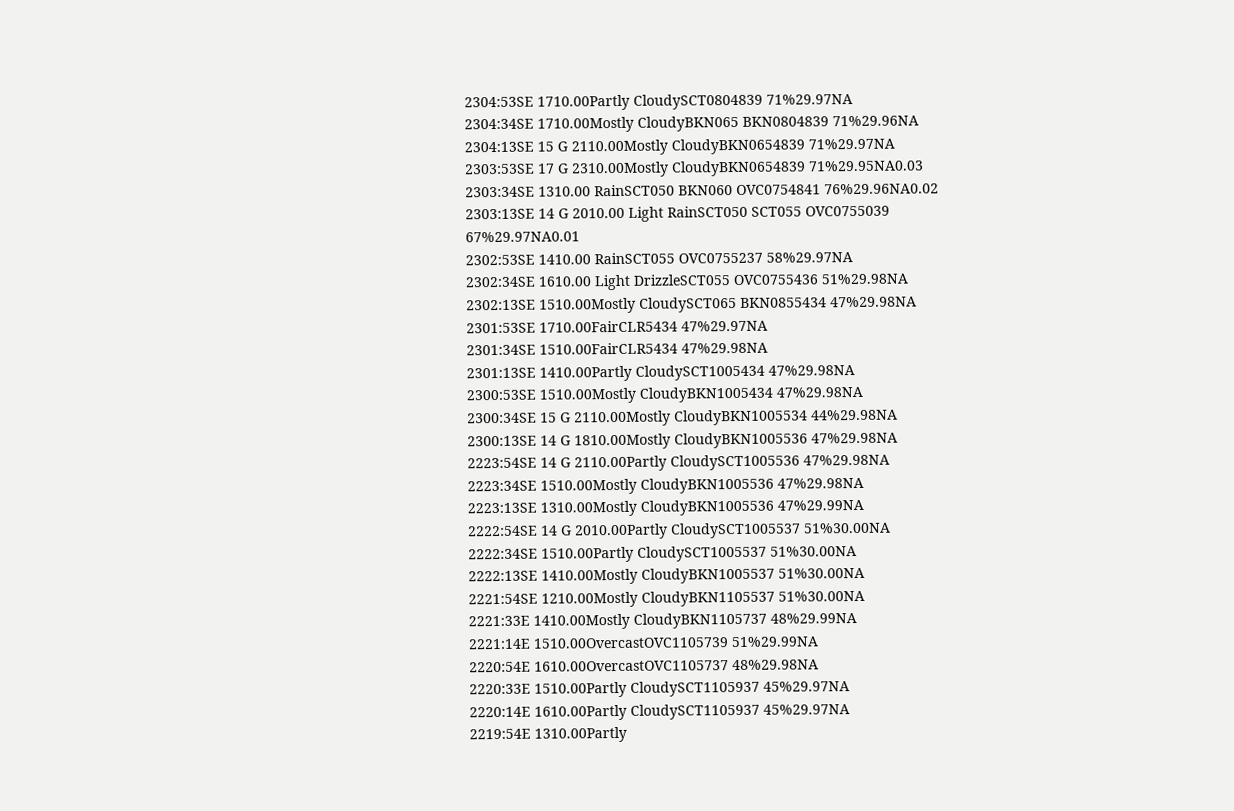2304:53SE 1710.00Partly CloudySCT0804839 71%29.97NA
2304:34SE 1710.00Mostly CloudyBKN065 BKN0804839 71%29.96NA
2304:13SE 15 G 2110.00Mostly CloudyBKN0654839 71%29.97NA
2303:53SE 17 G 2310.00Mostly CloudyBKN0654839 71%29.95NA0.03
2303:34SE 1310.00 RainSCT050 BKN060 OVC0754841 76%29.96NA0.02
2303:13SE 14 G 2010.00 Light RainSCT050 SCT055 OVC0755039 67%29.97NA0.01
2302:53SE 1410.00 RainSCT055 OVC0755237 58%29.97NA
2302:34SE 1610.00 Light DrizzleSCT055 OVC0755436 51%29.98NA
2302:13SE 1510.00Mostly CloudySCT065 BKN0855434 47%29.98NA
2301:53SE 1710.00FairCLR5434 47%29.97NA
2301:34SE 1510.00FairCLR5434 47%29.98NA
2301:13SE 1410.00Partly CloudySCT1005434 47%29.98NA
2300:53SE 1510.00Mostly CloudyBKN1005434 47%29.98NA
2300:34SE 15 G 2110.00Mostly CloudyBKN1005534 44%29.98NA
2300:13SE 14 G 1810.00Mostly CloudyBKN1005536 47%29.98NA
2223:54SE 14 G 2110.00Partly CloudySCT1005536 47%29.98NA
2223:34SE 1510.00Mostly CloudyBKN1005536 47%29.98NA
2223:13SE 1310.00Mostly CloudyBKN1005536 47%29.99NA
2222:54SE 14 G 2010.00Partly CloudySCT1005537 51%30.00NA
2222:34SE 1510.00Partly CloudySCT1005537 51%30.00NA
2222:13SE 1410.00Mostly CloudyBKN1005537 51%30.00NA
2221:54SE 1210.00Mostly CloudyBKN1105537 51%30.00NA
2221:33E 1410.00Mostly CloudyBKN1105737 48%29.99NA
2221:14E 1510.00OvercastOVC1105739 51%29.99NA
2220:54E 1610.00OvercastOVC1105737 48%29.98NA
2220:33E 1510.00Partly CloudySCT1105937 45%29.97NA
2220:14E 1610.00Partly CloudySCT1105937 45%29.97NA
2219:54E 1310.00Partly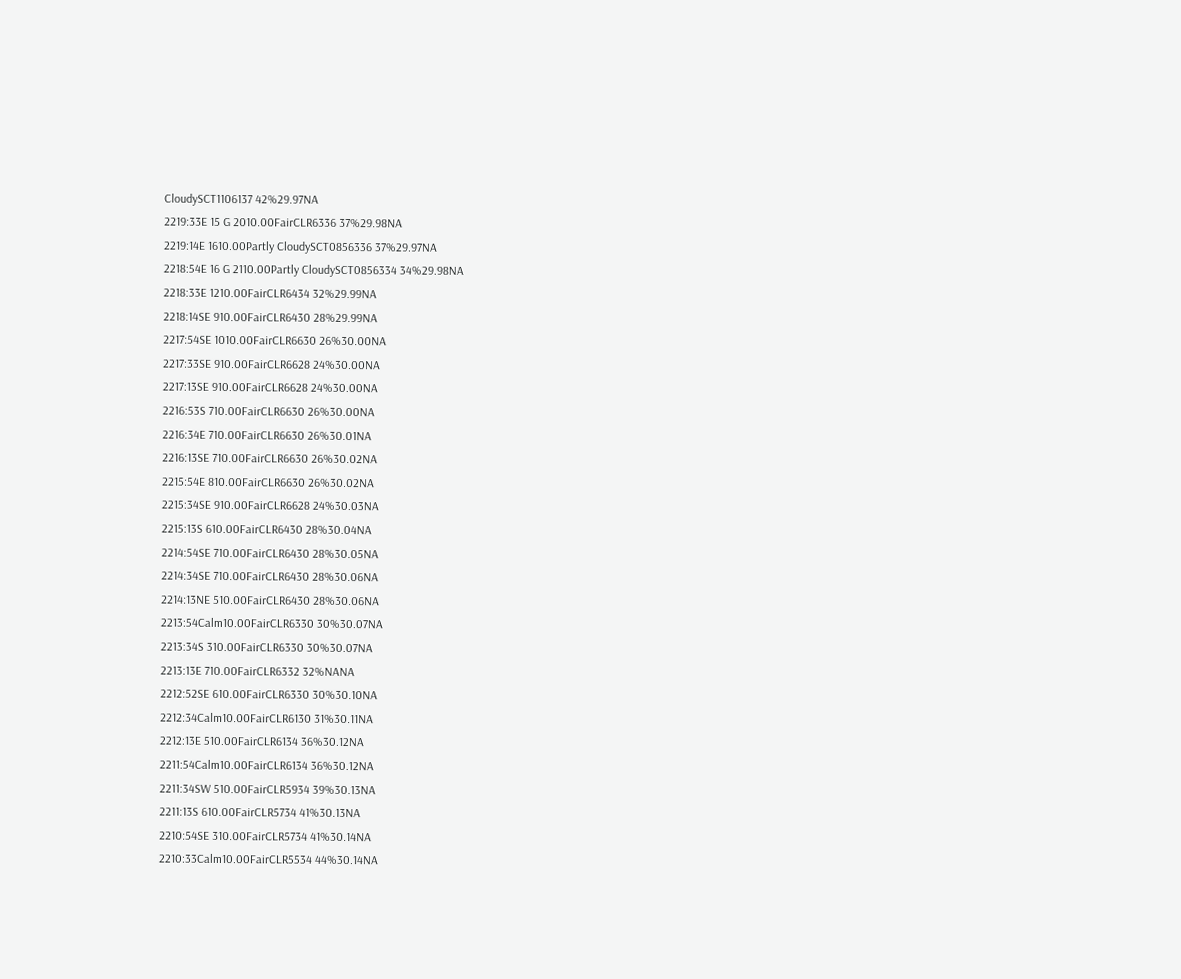CloudySCT1106137 42%29.97NA
2219:33E 15 G 2010.00FairCLR6336 37%29.98NA
2219:14E 1610.00Partly CloudySCT0856336 37%29.97NA
2218:54E 16 G 2110.00Partly CloudySCT0856334 34%29.98NA
2218:33E 1210.00FairCLR6434 32%29.99NA
2218:14SE 910.00FairCLR6430 28%29.99NA
2217:54SE 1010.00FairCLR6630 26%30.00NA
2217:33SE 910.00FairCLR6628 24%30.00NA
2217:13SE 910.00FairCLR6628 24%30.00NA
2216:53S 710.00FairCLR6630 26%30.00NA
2216:34E 710.00FairCLR6630 26%30.01NA
2216:13SE 710.00FairCLR6630 26%30.02NA
2215:54E 810.00FairCLR6630 26%30.02NA
2215:34SE 910.00FairCLR6628 24%30.03NA
2215:13S 610.00FairCLR6430 28%30.04NA
2214:54SE 710.00FairCLR6430 28%30.05NA
2214:34SE 710.00FairCLR6430 28%30.06NA
2214:13NE 510.00FairCLR6430 28%30.06NA
2213:54Calm10.00FairCLR6330 30%30.07NA
2213:34S 310.00FairCLR6330 30%30.07NA
2213:13E 710.00FairCLR6332 32%NANA
2212:52SE 610.00FairCLR6330 30%30.10NA
2212:34Calm10.00FairCLR6130 31%30.11NA
2212:13E 510.00FairCLR6134 36%30.12NA
2211:54Calm10.00FairCLR6134 36%30.12NA
2211:34SW 510.00FairCLR5934 39%30.13NA
2211:13S 610.00FairCLR5734 41%30.13NA
2210:54SE 310.00FairCLR5734 41%30.14NA
2210:33Calm10.00FairCLR5534 44%30.14NA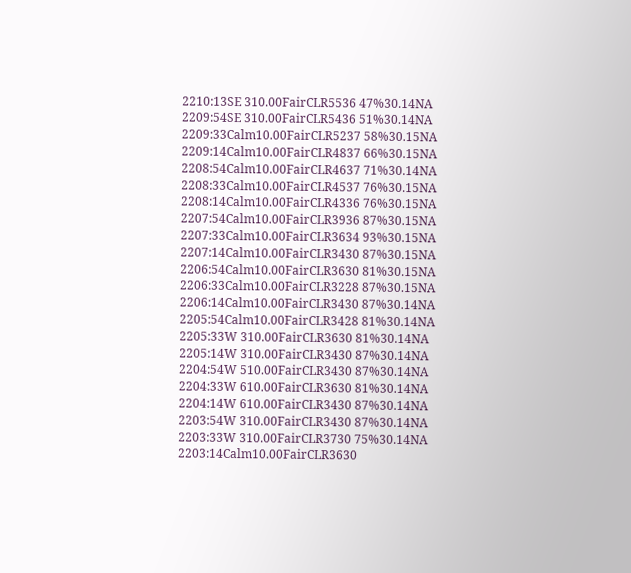2210:13SE 310.00FairCLR5536 47%30.14NA
2209:54SE 310.00FairCLR5436 51%30.14NA
2209:33Calm10.00FairCLR5237 58%30.15NA
2209:14Calm10.00FairCLR4837 66%30.15NA
2208:54Calm10.00FairCLR4637 71%30.14NA
2208:33Calm10.00FairCLR4537 76%30.15NA
2208:14Calm10.00FairCLR4336 76%30.15NA
2207:54Calm10.00FairCLR3936 87%30.15NA
2207:33Calm10.00FairCLR3634 93%30.15NA
2207:14Calm10.00FairCLR3430 87%30.15NA
2206:54Calm10.00FairCLR3630 81%30.15NA
2206:33Calm10.00FairCLR3228 87%30.15NA
2206:14Calm10.00FairCLR3430 87%30.14NA
2205:54Calm10.00FairCLR3428 81%30.14NA
2205:33W 310.00FairCLR3630 81%30.14NA
2205:14W 310.00FairCLR3430 87%30.14NA
2204:54W 510.00FairCLR3430 87%30.14NA
2204:33W 610.00FairCLR3630 81%30.14NA
2204:14W 610.00FairCLR3430 87%30.14NA
2203:54W 310.00FairCLR3430 87%30.14NA
2203:33W 310.00FairCLR3730 75%30.14NA
2203:14Calm10.00FairCLR3630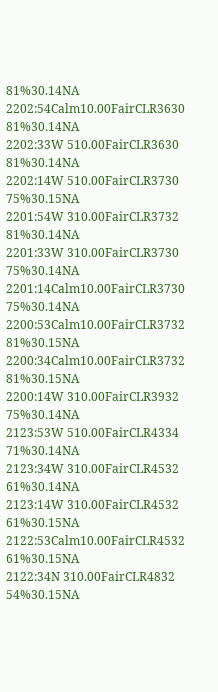81%30.14NA
2202:54Calm10.00FairCLR3630 81%30.14NA
2202:33W 510.00FairCLR3630 81%30.14NA
2202:14W 510.00FairCLR3730 75%30.15NA
2201:54W 310.00FairCLR3732 81%30.14NA
2201:33W 310.00FairCLR3730 75%30.14NA
2201:14Calm10.00FairCLR3730 75%30.14NA
2200:53Calm10.00FairCLR3732 81%30.15NA
2200:34Calm10.00FairCLR3732 81%30.15NA
2200:14W 310.00FairCLR3932 75%30.14NA
2123:53W 510.00FairCLR4334 71%30.14NA
2123:34W 310.00FairCLR4532 61%30.14NA
2123:14W 310.00FairCLR4532 61%30.15NA
2122:53Calm10.00FairCLR4532 61%30.15NA
2122:34N 310.00FairCLR4832 54%30.15NA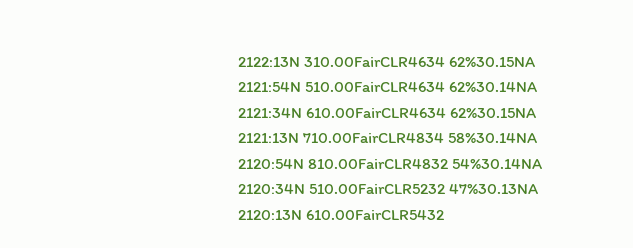2122:13N 310.00FairCLR4634 62%30.15NA
2121:54N 510.00FairCLR4634 62%30.14NA
2121:34N 610.00FairCLR4634 62%30.15NA
2121:13N 710.00FairCLR4834 58%30.14NA
2120:54N 810.00FairCLR4832 54%30.14NA
2120:34N 510.00FairCLR5232 47%30.13NA
2120:13N 610.00FairCLR5432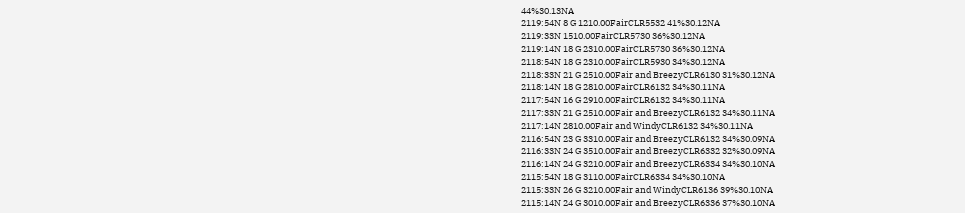44%30.13NA
2119:54N 8 G 1210.00FairCLR5532 41%30.12NA
2119:33N 1510.00FairCLR5730 36%30.12NA
2119:14N 18 G 2310.00FairCLR5730 36%30.12NA
2118:54N 18 G 2310.00FairCLR5930 34%30.12NA
2118:33N 21 G 2510.00Fair and BreezyCLR6130 31%30.12NA
2118:14N 18 G 2810.00FairCLR6132 34%30.11NA
2117:54N 16 G 2910.00FairCLR6132 34%30.11NA
2117:33N 21 G 2510.00Fair and BreezyCLR6132 34%30.11NA
2117:14N 2810.00Fair and WindyCLR6132 34%30.11NA
2116:54N 23 G 3310.00Fair and BreezyCLR6132 34%30.09NA
2116:33N 24 G 3510.00Fair and BreezyCLR6332 32%30.09NA
2116:14N 24 G 3210.00Fair and BreezyCLR6334 34%30.10NA
2115:54N 18 G 3110.00FairCLR6334 34%30.10NA
2115:33N 26 G 3210.00Fair and WindyCLR6136 39%30.10NA
2115:14N 24 G 3010.00Fair and BreezyCLR6336 37%30.10NA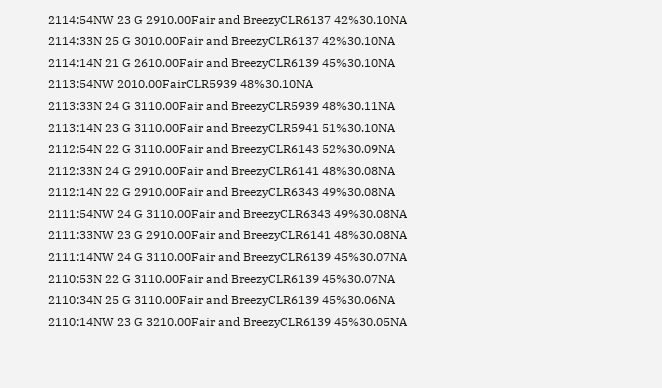2114:54NW 23 G 2910.00Fair and BreezyCLR6137 42%30.10NA
2114:33N 25 G 3010.00Fair and BreezyCLR6137 42%30.10NA
2114:14N 21 G 2610.00Fair and BreezyCLR6139 45%30.10NA
2113:54NW 2010.00FairCLR5939 48%30.10NA
2113:33N 24 G 3110.00Fair and BreezyCLR5939 48%30.11NA
2113:14N 23 G 3110.00Fair and BreezyCLR5941 51%30.10NA
2112:54N 22 G 3110.00Fair and BreezyCLR6143 52%30.09NA
2112:33N 24 G 2910.00Fair and BreezyCLR6141 48%30.08NA
2112:14N 22 G 2910.00Fair and BreezyCLR6343 49%30.08NA
2111:54NW 24 G 3110.00Fair and BreezyCLR6343 49%30.08NA
2111:33NW 23 G 2910.00Fair and BreezyCLR6141 48%30.08NA
2111:14NW 24 G 3110.00Fair and BreezyCLR6139 45%30.07NA
2110:53N 22 G 3110.00Fair and BreezyCLR6139 45%30.07NA
2110:34N 25 G 3110.00Fair and BreezyCLR6139 45%30.06NA
2110:14NW 23 G 3210.00Fair and BreezyCLR6139 45%30.05NA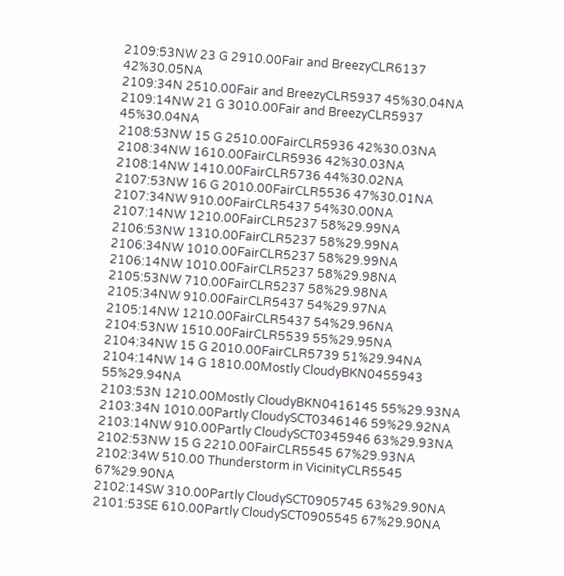2109:53NW 23 G 2910.00Fair and BreezyCLR6137 42%30.05NA
2109:34N 2510.00Fair and BreezyCLR5937 45%30.04NA
2109:14NW 21 G 3010.00Fair and BreezyCLR5937 45%30.04NA
2108:53NW 15 G 2510.00FairCLR5936 42%30.03NA
2108:34NW 1610.00FairCLR5936 42%30.03NA
2108:14NW 1410.00FairCLR5736 44%30.02NA
2107:53NW 16 G 2010.00FairCLR5536 47%30.01NA
2107:34NW 910.00FairCLR5437 54%30.00NA
2107:14NW 1210.00FairCLR5237 58%29.99NA
2106:53NW 1310.00FairCLR5237 58%29.99NA
2106:34NW 1010.00FairCLR5237 58%29.99NA
2106:14NW 1010.00FairCLR5237 58%29.98NA
2105:53NW 710.00FairCLR5237 58%29.98NA
2105:34NW 910.00FairCLR5437 54%29.97NA
2105:14NW 1210.00FairCLR5437 54%29.96NA
2104:53NW 1510.00FairCLR5539 55%29.95NA
2104:34NW 15 G 2010.00FairCLR5739 51%29.94NA
2104:14NW 14 G 1810.00Mostly CloudyBKN0455943 55%29.94NA
2103:53N 1210.00Mostly CloudyBKN0416145 55%29.93NA
2103:34N 1010.00Partly CloudySCT0346146 59%29.92NA
2103:14NW 910.00Partly CloudySCT0345946 63%29.93NA
2102:53NW 15 G 2210.00FairCLR5545 67%29.93NA
2102:34W 510.00 Thunderstorm in VicinityCLR5545 67%29.90NA
2102:14SW 310.00Partly CloudySCT0905745 63%29.90NA
2101:53SE 610.00Partly CloudySCT0905545 67%29.90NA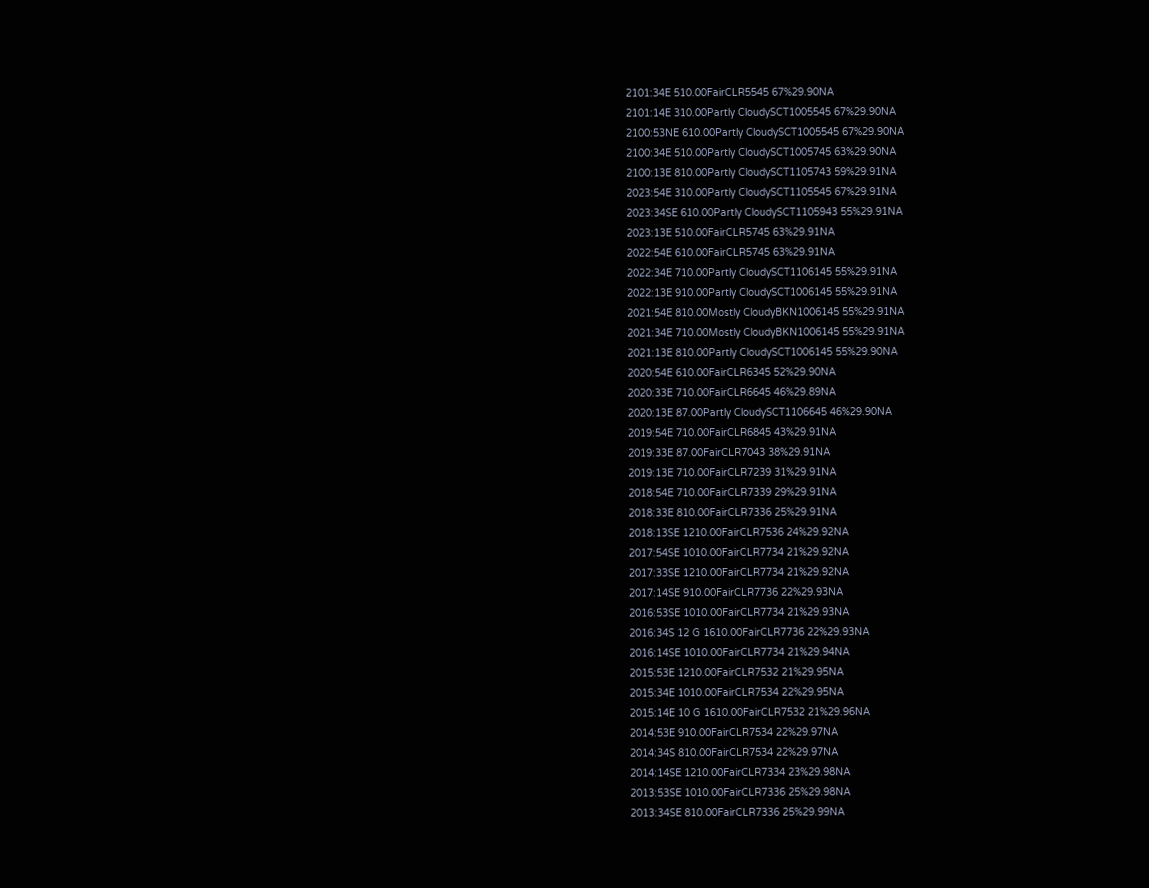2101:34E 510.00FairCLR5545 67%29.90NA
2101:14E 310.00Partly CloudySCT1005545 67%29.90NA
2100:53NE 610.00Partly CloudySCT1005545 67%29.90NA
2100:34E 510.00Partly CloudySCT1005745 63%29.90NA
2100:13E 810.00Partly CloudySCT1105743 59%29.91NA
2023:54E 310.00Partly CloudySCT1105545 67%29.91NA
2023:34SE 610.00Partly CloudySCT1105943 55%29.91NA
2023:13E 510.00FairCLR5745 63%29.91NA
2022:54E 610.00FairCLR5745 63%29.91NA
2022:34E 710.00Partly CloudySCT1106145 55%29.91NA
2022:13E 910.00Partly CloudySCT1006145 55%29.91NA
2021:54E 810.00Mostly CloudyBKN1006145 55%29.91NA
2021:34E 710.00Mostly CloudyBKN1006145 55%29.91NA
2021:13E 810.00Partly CloudySCT1006145 55%29.90NA
2020:54E 610.00FairCLR6345 52%29.90NA
2020:33E 710.00FairCLR6645 46%29.89NA
2020:13E 87.00Partly CloudySCT1106645 46%29.90NA
2019:54E 710.00FairCLR6845 43%29.91NA
2019:33E 87.00FairCLR7043 38%29.91NA
2019:13E 710.00FairCLR7239 31%29.91NA
2018:54E 710.00FairCLR7339 29%29.91NA
2018:33E 810.00FairCLR7336 25%29.91NA
2018:13SE 1210.00FairCLR7536 24%29.92NA
2017:54SE 1010.00FairCLR7734 21%29.92NA
2017:33SE 1210.00FairCLR7734 21%29.92NA
2017:14SE 910.00FairCLR7736 22%29.93NA
2016:53SE 1010.00FairCLR7734 21%29.93NA
2016:34S 12 G 1610.00FairCLR7736 22%29.93NA
2016:14SE 1010.00FairCLR7734 21%29.94NA
2015:53E 1210.00FairCLR7532 21%29.95NA
2015:34E 1010.00FairCLR7534 22%29.95NA
2015:14E 10 G 1610.00FairCLR7532 21%29.96NA
2014:53E 910.00FairCLR7534 22%29.97NA
2014:34S 810.00FairCLR7534 22%29.97NA
2014:14SE 1210.00FairCLR7334 23%29.98NA
2013:53SE 1010.00FairCLR7336 25%29.98NA
2013:34SE 810.00FairCLR7336 25%29.99NA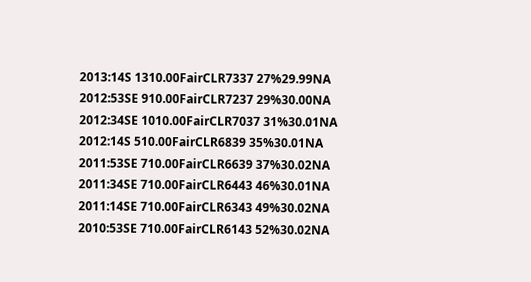2013:14S 1310.00FairCLR7337 27%29.99NA
2012:53SE 910.00FairCLR7237 29%30.00NA
2012:34SE 1010.00FairCLR7037 31%30.01NA
2012:14S 510.00FairCLR6839 35%30.01NA
2011:53SE 710.00FairCLR6639 37%30.02NA
2011:34SE 710.00FairCLR6443 46%30.01NA
2011:14SE 710.00FairCLR6343 49%30.02NA
2010:53SE 710.00FairCLR6143 52%30.02NA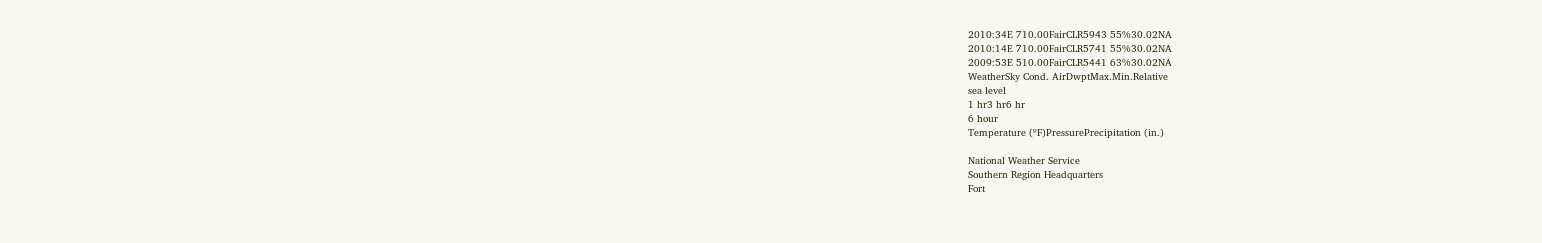2010:34E 710.00FairCLR5943 55%30.02NA
2010:14E 710.00FairCLR5741 55%30.02NA
2009:53E 510.00FairCLR5441 63%30.02NA
WeatherSky Cond. AirDwptMax.Min.Relative
sea level
1 hr3 hr6 hr
6 hour
Temperature (ºF)PressurePrecipitation (in.)

National Weather Service
Southern Region Headquarters
Fort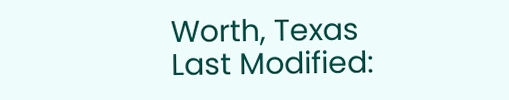Worth, Texas
Last Modified: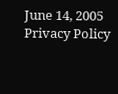June 14, 2005
Privacy Policy